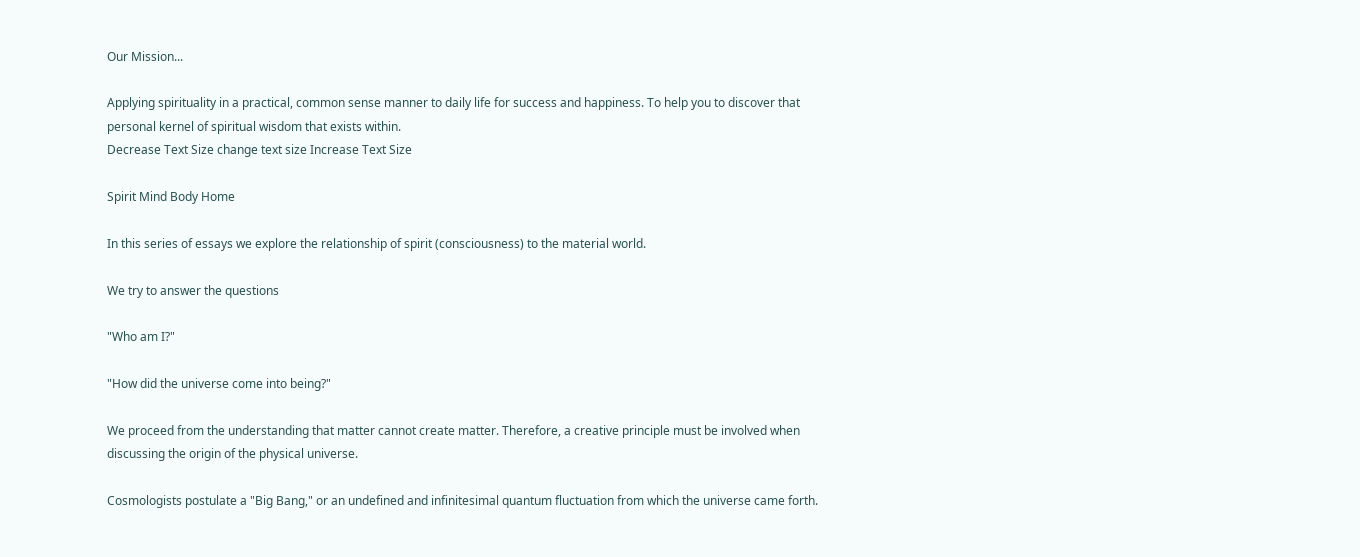Our Mission...

Applying spirituality in a practical, common sense manner to daily life for success and happiness. To help you to discover that personal kernel of spiritual wisdom that exists within.
Decrease Text Size change text size Increase Text Size

Spirit Mind Body Home

In this series of essays we explore the relationship of spirit (consciousness) to the material world.

We try to answer the questions

"Who am I?"

"How did the universe come into being?"

We proceed from the understanding that matter cannot create matter. Therefore, a creative principle must be involved when discussing the origin of the physical universe.

Cosmologists postulate a "Big Bang," or an undefined and infinitesimal quantum fluctuation from which the universe came forth.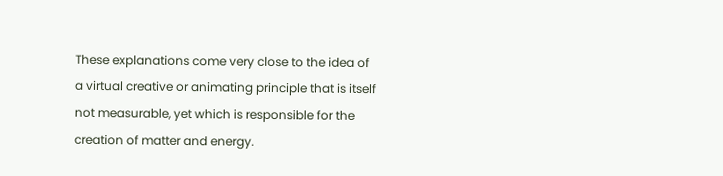These explanations come very close to the idea of a virtual creative or animating principle that is itself not measurable, yet which is responsible for the creation of matter and energy.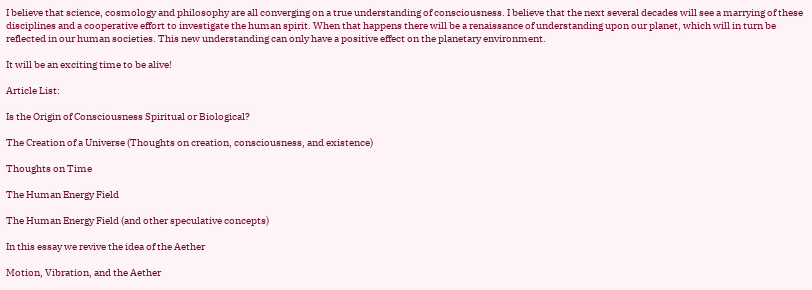I believe that science, cosmology and philosophy are all converging on a true understanding of consciousness. I believe that the next several decades will see a marrying of these disciplines and a cooperative effort to investigate the human spirit. When that happens there will be a renaissance of understanding upon our planet, which will in turn be reflected in our human societies. This new understanding can only have a positive effect on the planetary environment.

It will be an exciting time to be alive!

Article List:

Is the Origin of Consciousness Spiritual or Biological?

The Creation of a Universe (Thoughts on creation, consciousness, and existence)

Thoughts on Time

The Human Energy Field

The Human Energy Field (and other speculative concepts)

In this essay we revive the idea of the Aether

Motion, Vibration, and the Aether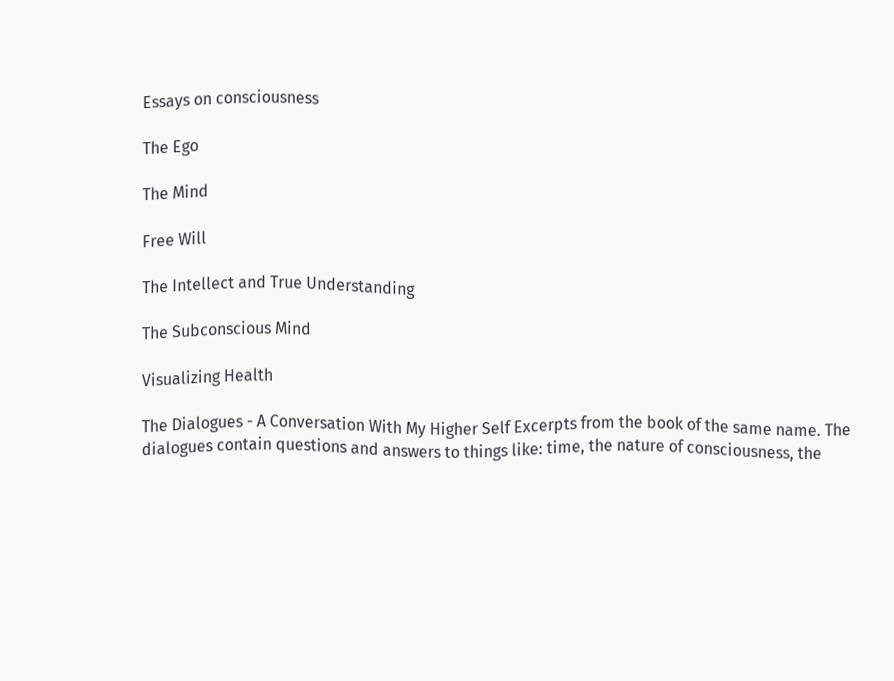Essays on consciousness

The Ego

The Mind

Free Will

The Intellect and True Understanding

The Subconscious Mind

Visualizing Health

The Dialogues - A Conversation With My Higher Self Excerpts from the book of the same name. The dialogues contain questions and answers to things like: time, the nature of consciousness, the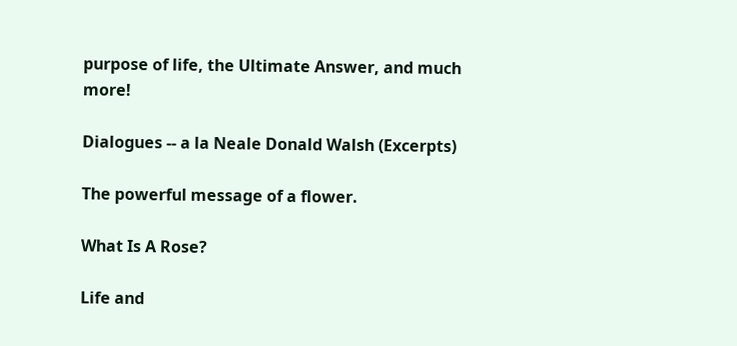purpose of life, the Ultimate Answer, and much more!

Dialogues -- a la Neale Donald Walsh (Excerpts)

The powerful message of a flower.

What Is A Rose?

Life and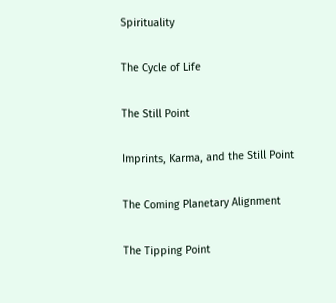Spirituality

The Cycle of Life

The Still Point

Imprints, Karma, and the Still Point

The Coming Planetary Alignment

The Tipping Point